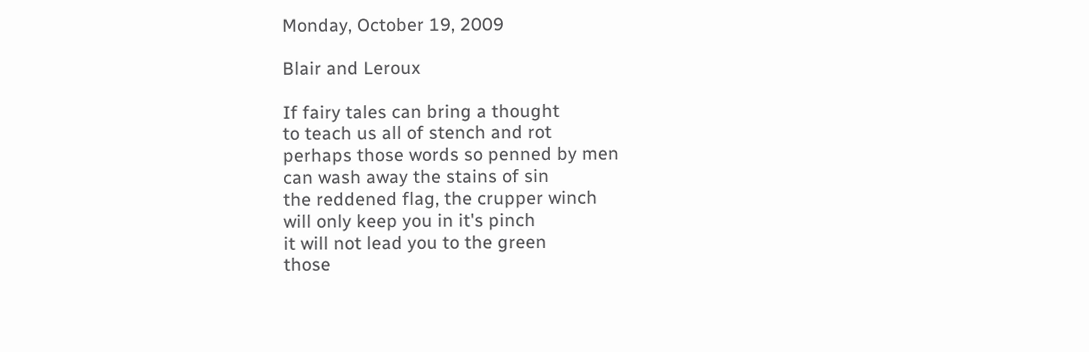Monday, October 19, 2009

Blair and Leroux

If fairy tales can bring a thought
to teach us all of stench and rot
perhaps those words so penned by men
can wash away the stains of sin
the reddened flag, the crupper winch
will only keep you in it's pinch
it will not lead you to the green
those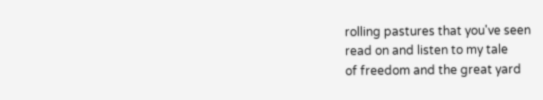rolling pastures that you've seen
read on and listen to my tale
of freedom and the great yard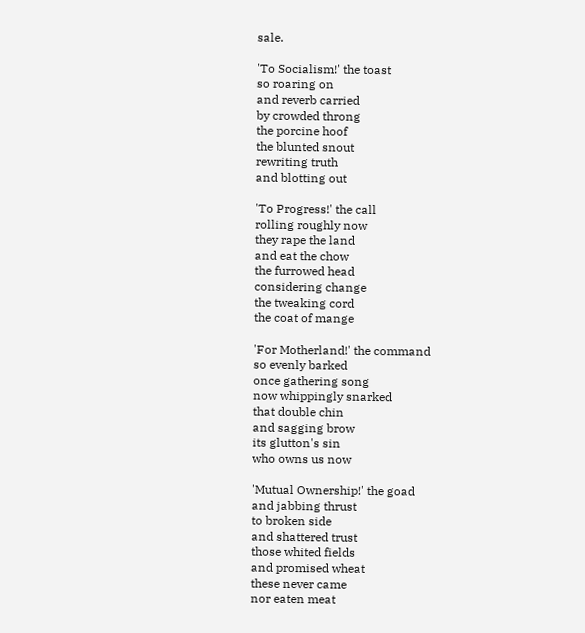sale.

'To Socialism!' the toast
so roaring on
and reverb carried
by crowded throng
the porcine hoof
the blunted snout
rewriting truth
and blotting out

'To Progress!' the call
rolling roughly now
they rape the land
and eat the chow
the furrowed head
considering change
the tweaking cord
the coat of mange

'For Motherland!' the command
so evenly barked
once gathering song
now whippingly snarked
that double chin
and sagging brow
its glutton's sin
who owns us now

'Mutual Ownership!' the goad
and jabbing thrust
to broken side
and shattered trust
those whited fields
and promised wheat
these never came
nor eaten meat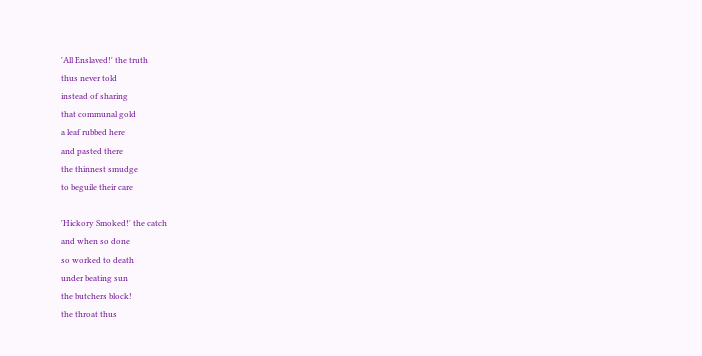'All Enslaved!' the truth
thus never told
instead of sharing
that communal gold
a leaf rubbed here
and pasted there
the thinnest smudge
to beguile their care

'Hickory Smoked!' the catch
and when so done
so worked to death
under beating sun
the butchers block!
the throat thus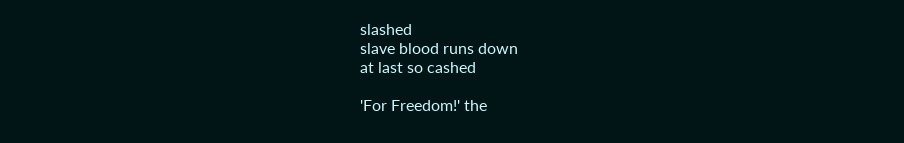slashed
slave blood runs down
at last so cashed

'For Freedom!' the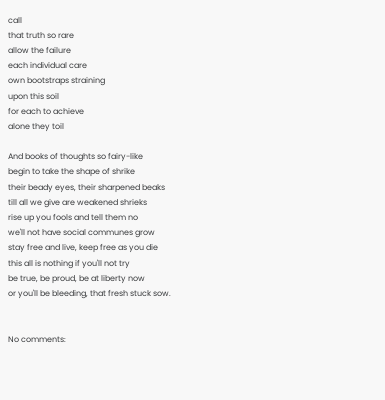call
that truth so rare
allow the failure
each individual care
own bootstraps straining
upon this soil
for each to achieve
alone they toil

And books of thoughts so fairy-like
begin to take the shape of shrike
their beady eyes, their sharpened beaks
till all we give are weakened shrieks
rise up you fools and tell them no
we'll not have social communes grow
stay free and live, keep free as you die
this all is nothing if you'll not try
be true, be proud, be at liberty now
or you'll be bleeding, that fresh stuck sow.


No comments: